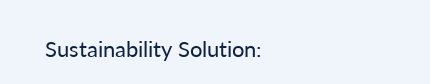Sustainability Solution: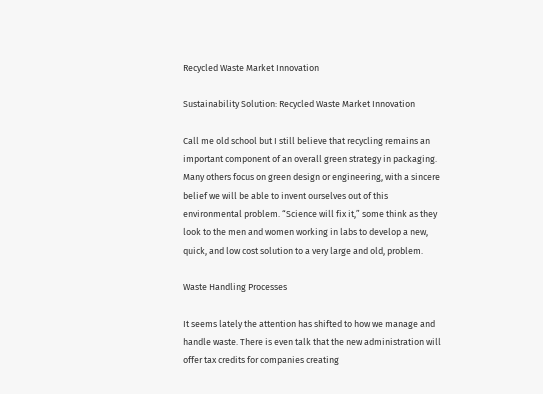Recycled Waste Market Innovation

Sustainability Solution: Recycled Waste Market Innovation

Call me old school but I still believe that recycling remains an important component of an overall green strategy in packaging. Many others focus on green design or engineering, with a sincere belief we will be able to invent ourselves out of this environmental problem. “Science will fix it,” some think as they look to the men and women working in labs to develop a new, quick, and low cost solution to a very large and old, problem.

Waste Handling Processes

It seems lately the attention has shifted to how we manage and handle waste. There is even talk that the new administration will offer tax credits for companies creating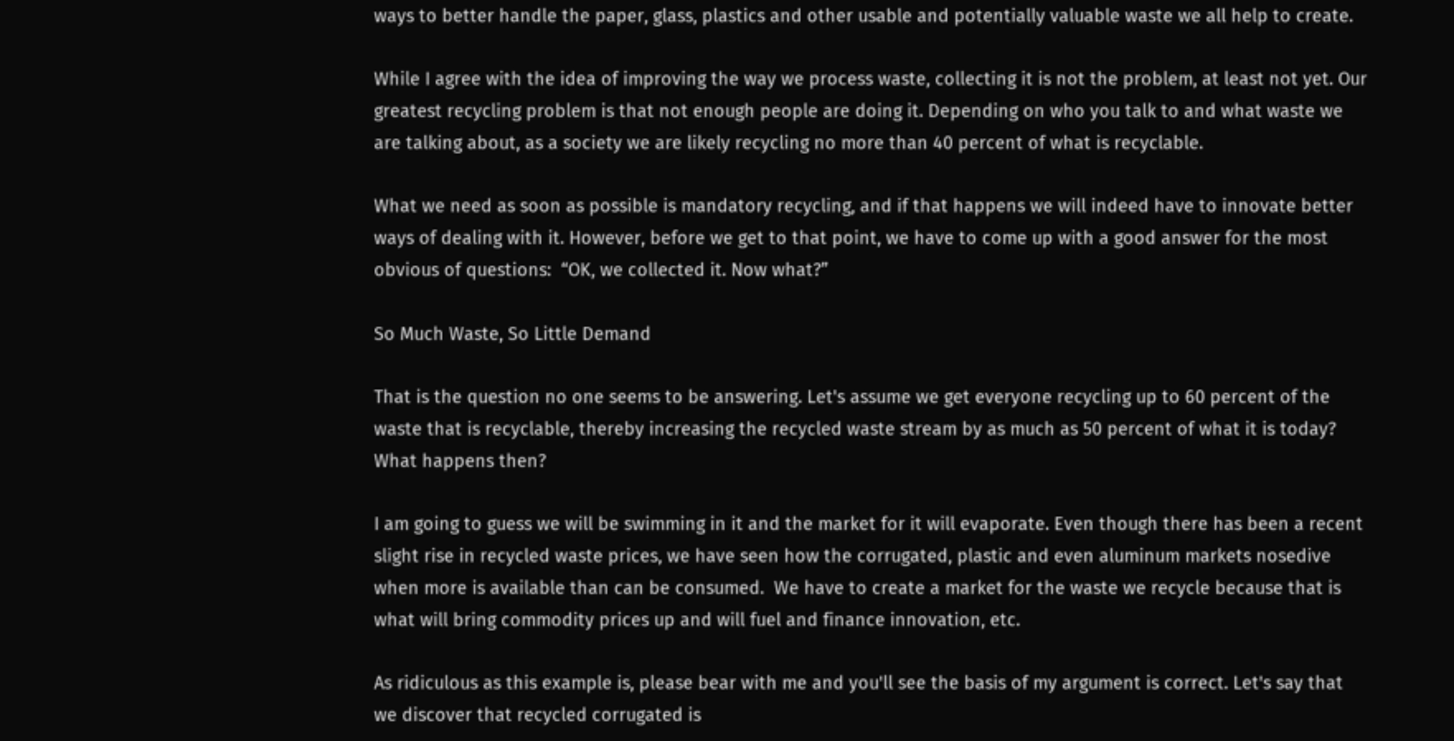ways to better handle the paper, glass, plastics and other usable and potentially valuable waste we all help to create.

While I agree with the idea of improving the way we process waste, collecting it is not the problem, at least not yet. Our greatest recycling problem is that not enough people are doing it. Depending on who you talk to and what waste we are talking about, as a society we are likely recycling no more than 40 percent of what is recyclable.

What we need as soon as possible is mandatory recycling, and if that happens we will indeed have to innovate better ways of dealing with it. However, before we get to that point, we have to come up with a good answer for the most obvious of questions:  “OK, we collected it. Now what?”

So Much Waste, So Little Demand

That is the question no one seems to be answering. Let's assume we get everyone recycling up to 60 percent of the waste that is recyclable, thereby increasing the recycled waste stream by as much as 50 percent of what it is today? What happens then?

I am going to guess we will be swimming in it and the market for it will evaporate. Even though there has been a recent slight rise in recycled waste prices, we have seen how the corrugated, plastic and even aluminum markets nosedive when more is available than can be consumed.  We have to create a market for the waste we recycle because that is what will bring commodity prices up and will fuel and finance innovation, etc.

As ridiculous as this example is, please bear with me and you'll see the basis of my argument is correct. Let's say that we discover that recycled corrugated is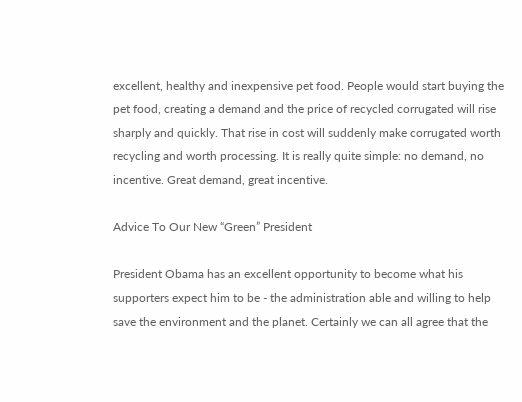excellent, healthy and inexpensive pet food. People would start buying the pet food, creating a demand and the price of recycled corrugated will rise sharply and quickly. That rise in cost will suddenly make corrugated worth recycling and worth processing. It is really quite simple: no demand, no incentive. Great demand, great incentive.

Advice To Our New “Green” President

President Obama has an excellent opportunity to become what his supporters expect him to be - the administration able and willing to help save the environment and the planet. Certainly we can all agree that the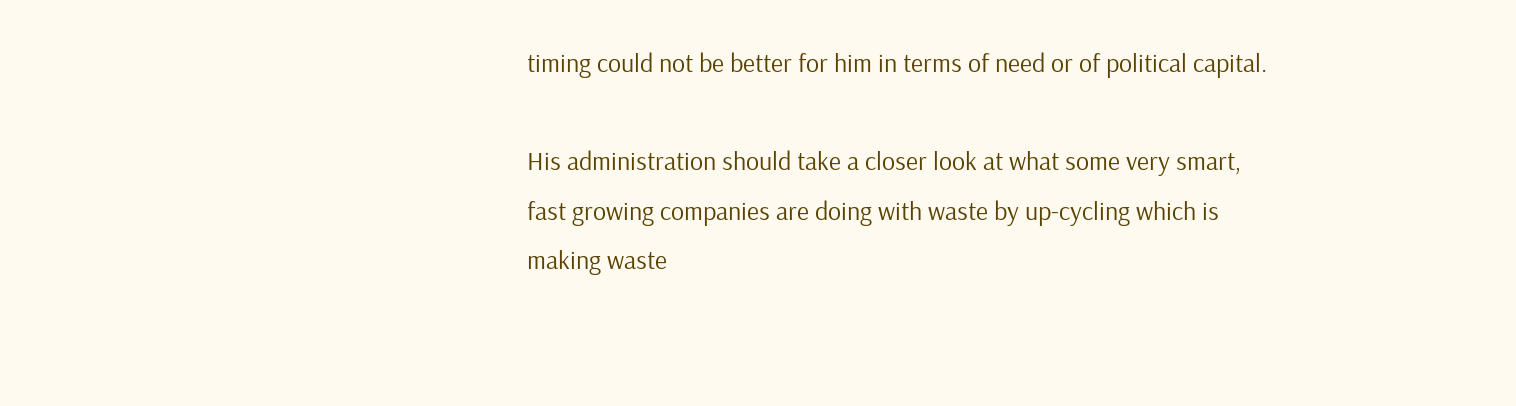timing could not be better for him in terms of need or of political capital.

His administration should take a closer look at what some very smart, fast growing companies are doing with waste by up-cycling which is making waste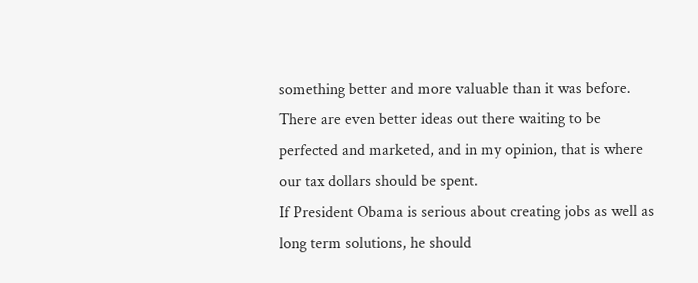something better and more valuable than it was before. There are even better ideas out there waiting to be perfected and marketed, and in my opinion, that is where our tax dollars should be spent.
If President Obama is serious about creating jobs as well as long term solutions, he should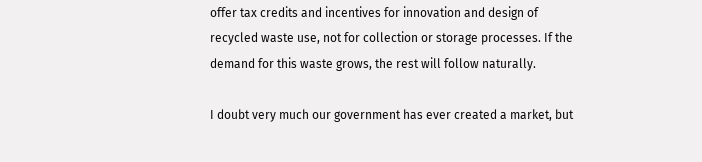offer tax credits and incentives for innovation and design of recycled waste use, not for collection or storage processes. If the demand for this waste grows, the rest will follow naturally.

I doubt very much our government has ever created a market, but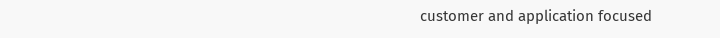customer and application focused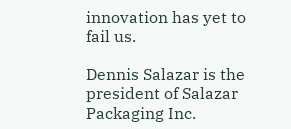innovation has yet to fail us.

Dennis Salazar is the president of Salazar Packaging Inc.